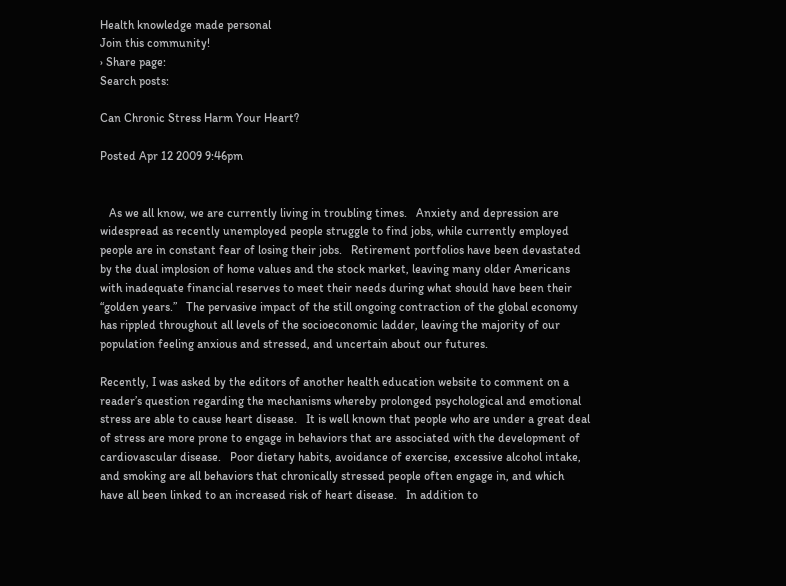Health knowledge made personal
Join this community!
› Share page:
Search posts:

Can Chronic Stress Harm Your Heart?

Posted Apr 12 2009 9:46pm


   As we all know, we are currently living in troubling times.   Anxiety and depression are widespread as recently unemployed people struggle to find jobs, while currently employed people are in constant fear of losing their jobs.   Retirement portfolios have been devastated by the dual implosion of home values and the stock market, leaving many older Americans with inadequate financial reserves to meet their needs during what should have been their “golden years.”   The pervasive impact of the still ongoing contraction of the global economy has rippled throughout all levels of the socioeconomic ladder, leaving the majority of our population feeling anxious and stressed, and uncertain about our futures.

Recently, I was asked by the editors of another health education website to comment on a reader’s question regarding the mechanisms whereby prolonged psychological and emotional stress are able to cause heart disease.   It is well known that people who are under a great deal of stress are more prone to engage in behaviors that are associated with the development of cardiovascular disease.   Poor dietary habits, avoidance of exercise, excessive alcohol intake, and smoking are all behaviors that chronically stressed people often engage in, and which have all been linked to an increased risk of heart disease.   In addition to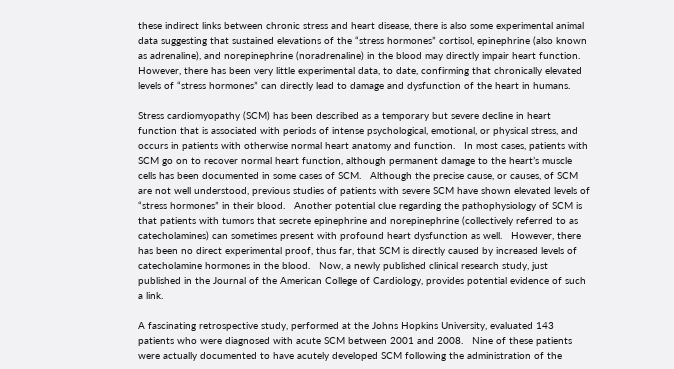these indirect links between chronic stress and heart disease, there is also some experimental animal data suggesting that sustained elevations of the “stress hormones” cortisol, epinephrine (also known as adrenaline), and norepinephrine (noradrenaline) in the blood may directly impair heart function.   However, there has been very little experimental data, to date, confirming that chronically elevated levels of “stress hormones” can directly lead to damage and dysfunction of the heart in humans.

Stress cardiomyopathy (SCM) has been described as a temporary but severe decline in heart function that is associated with periods of intense psychological, emotional, or physical stress, and occurs in patients with otherwise normal heart anatomy and function.   In most cases, patients with SCM go on to recover normal heart function, although permanent damage to the heart’s muscle cells has been documented in some cases of SCM.   Although the precise cause, or causes, of SCM are not well understood, previous studies of patients with severe SCM have shown elevated levels of “stress hormones” in their blood.   Another potential clue regarding the pathophysiology of SCM is that patients with tumors that secrete epinephrine and norepinephrine (collectively referred to as catecholamines) can sometimes present with profound heart dysfunction as well.   However, there has been no direct experimental proof, thus far, that SCM is directly caused by increased levels of catecholamine hormones in the blood.   Now, a newly published clinical research study, just published in the Journal of the American College of Cardiology, provides potential evidence of such a link.

A fascinating retrospective study, performed at the Johns Hopkins University, evaluated 143 patients who were diagnosed with acute SCM between 2001 and 2008.   Nine of these patients were actually documented to have acutely developed SCM following the administration of the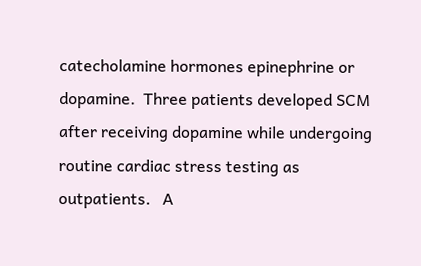catecholamine hormones epinephrine or dopamine.  Three patients developed SCM after receiving dopamine while undergoing routine cardiac stress testing as outpatients.   A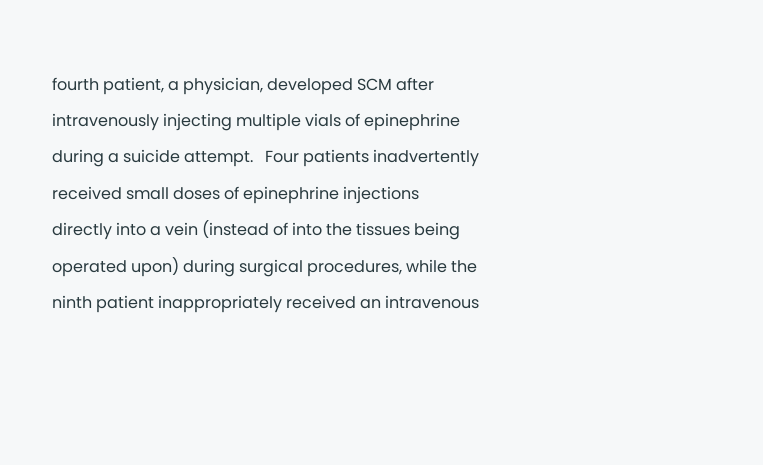fourth patient, a physician, developed SCM after intravenously injecting multiple vials of epinephrine during a suicide attempt.   Four patients inadvertently received small doses of epinephrine injections directly into a vein (instead of into the tissues being operated upon) during surgical procedures, while the ninth patient inappropriately received an intravenous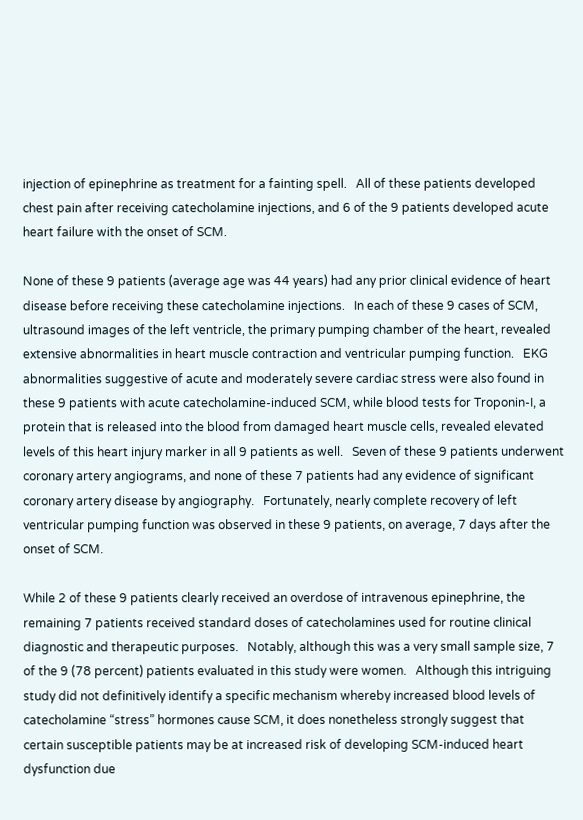injection of epinephrine as treatment for a fainting spell.   All of these patients developed chest pain after receiving catecholamine injections, and 6 of the 9 patients developed acute heart failure with the onset of SCM.

None of these 9 patients (average age was 44 years) had any prior clinical evidence of heart disease before receiving these catecholamine injections.   In each of these 9 cases of SCM, ultrasound images of the left ventricle, the primary pumping chamber of the heart, revealed extensive abnormalities in heart muscle contraction and ventricular pumping function.   EKG abnormalities suggestive of acute and moderately severe cardiac stress were also found in these 9 patients with acute catecholamine-induced SCM, while blood tests for Troponin-I, a protein that is released into the blood from damaged heart muscle cells, revealed elevated levels of this heart injury marker in all 9 patients as well.   Seven of these 9 patients underwent coronary artery angiograms, and none of these 7 patients had any evidence of significant coronary artery disease by angiography.   Fortunately, nearly complete recovery of left ventricular pumping function was observed in these 9 patients, on average, 7 days after the onset of SCM.

While 2 of these 9 patients clearly received an overdose of intravenous epinephrine, the remaining 7 patients received standard doses of catecholamines used for routine clinical diagnostic and therapeutic purposes.   Notably, although this was a very small sample size, 7 of the 9 (78 percent) patients evaluated in this study were women.   Although this intriguing study did not definitively identify a specific mechanism whereby increased blood levels of catecholamine “stress” hormones cause SCM, it does nonetheless strongly suggest that certain susceptible patients may be at increased risk of developing SCM-induced heart dysfunction due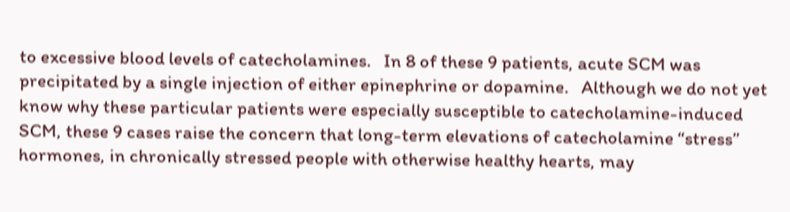to excessive blood levels of catecholamines.   In 8 of these 9 patients, acute SCM was precipitated by a single injection of either epinephrine or dopamine.   Although we do not yet know why these particular patients were especially susceptible to catecholamine-induced SCM, these 9 cases raise the concern that long-term elevations of catecholamine “stress” hormones, in chronically stressed people with otherwise healthy hearts, may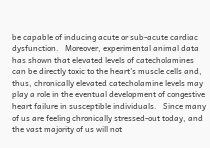be capable of inducing acute or sub-acute cardiac dysfunction.   Moreover, experimental animal data has shown that elevated levels of catecholamines can be directly toxic to the heart’s muscle cells and, thus, chronically elevated catecholamine levels may play a role in the eventual development of congestive heart failure in susceptible individuals.   Since many of us are feeling chronically stressed-out today, and the vast majority of us will not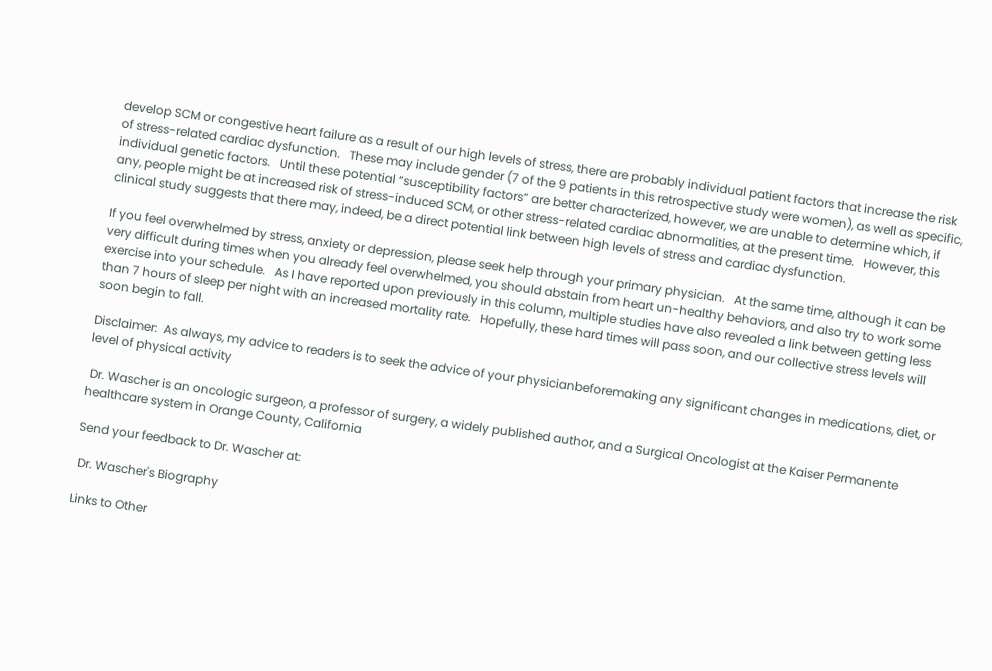develop SCM or congestive heart failure as a result of our high levels of stress, there are probably individual patient factors that increase the risk of stress-related cardiac dysfunction.   These may include gender (7 of the 9 patients in this retrospective study were women), as well as specific, individual genetic factors.   Until these potential “susceptibility factors” are better characterized, however, we are unable to determine which, if any, people might be at increased risk of stress-induced SCM, or other stress-related cardiac abnormalities, at the present time.   However, this clinical study suggests that there may, indeed, be a direct potential link between high levels of stress and cardiac dysfunction.

If you feel overwhelmed by stress, anxiety or depression, please seek help through your primary physician.   At the same time, although it can be very difficult during times when you already feel overwhelmed, you should abstain from heart un-healthy behaviors, and also try to work some exercise into your schedule.   As I have reported upon previously in this column, multiple studies have also revealed a link between getting less than 7 hours of sleep per night with an increased mortality rate.   Hopefully, these hard times will pass soon, and our collective stress levels will soon begin to fall.

Disclaimer:  As always, my advice to readers is to seek the advice of your physicianbeforemaking any significant changes in medications, diet, or level of physical activity

 Dr. Wascher is an oncologic surgeon, a professor of surgery, a widely published author, and a Surgical Oncologist at the Kaiser Permanente healthcare system in Orange County, California

Send your feedback to Dr. Wascher at:

 Dr. Wascher's Biography

Links to Other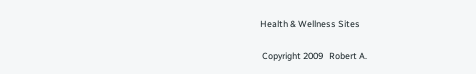Health & Wellness Sites

 Copyright 2009   Robert A.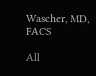Wascher, MD, FACS

All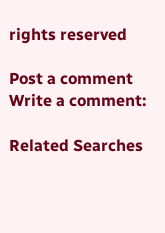rights reserved

Post a comment
Write a comment:

Related Searches